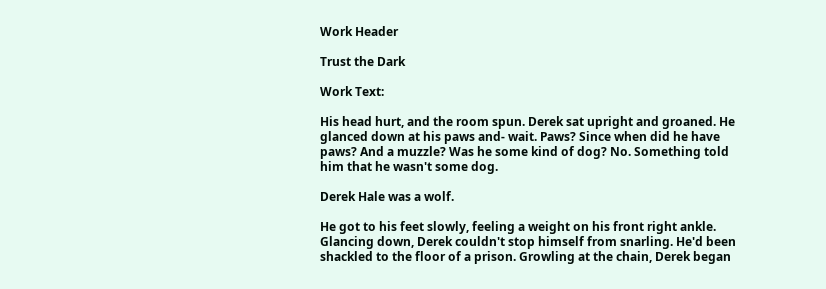Work Header

Trust the Dark

Work Text:

His head hurt, and the room spun. Derek sat upright and groaned. He glanced down at his paws and- wait. Paws? Since when did he have paws? And a muzzle? Was he some kind of dog? No. Something told him that he wasn't some dog.

Derek Hale was a wolf.

He got to his feet slowly, feeling a weight on his front right ankle. Glancing down, Derek couldn't stop himself from snarling. He'd been shackled to the floor of a prison. Growling at the chain, Derek began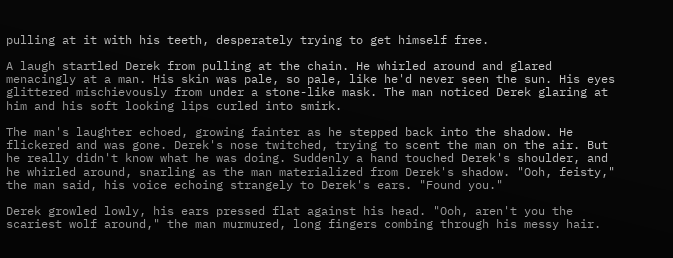pulling at it with his teeth, desperately trying to get himself free.

A laugh startled Derek from pulling at the chain. He whirled around and glared menacingly at a man. His skin was pale, so pale, like he'd never seen the sun. His eyes glittered mischievously from under a stone-like mask. The man noticed Derek glaring at him and his soft looking lips curled into smirk.

The man's laughter echoed, growing fainter as he stepped back into the shadow. He flickered and was gone. Derek's nose twitched, trying to scent the man on the air. But he really didn't know what he was doing. Suddenly a hand touched Derek's shoulder, and he whirled around, snarling as the man materialized from Derek's shadow. "Ooh, feisty," the man said, his voice echoing strangely to Derek's ears. "Found you."

Derek growled lowly, his ears pressed flat against his head. "Ooh, aren't you the scariest wolf around," the man murmured, long fingers combing through his messy hair.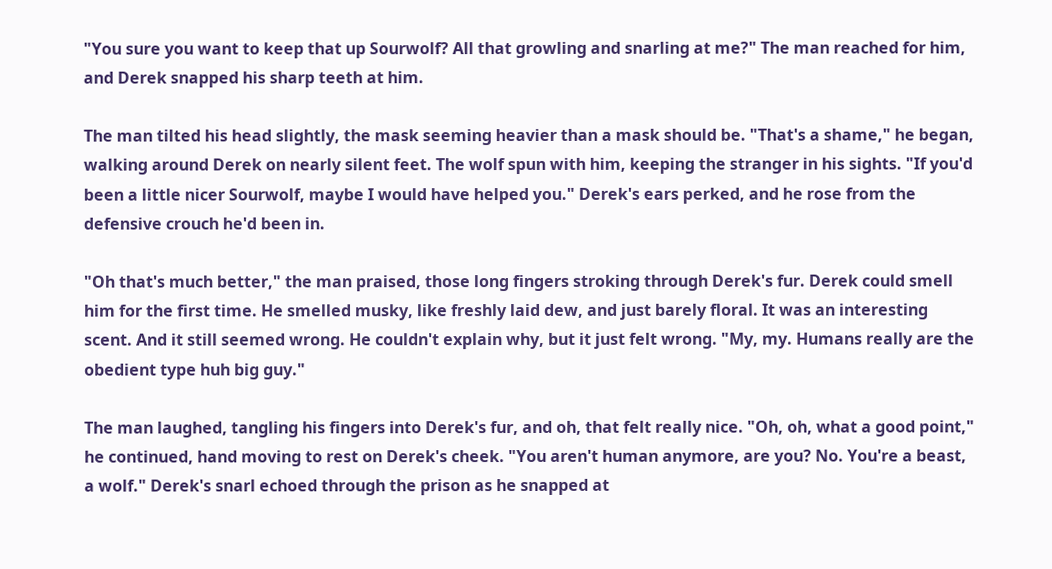"You sure you want to keep that up Sourwolf? All that growling and snarling at me?" The man reached for him, and Derek snapped his sharp teeth at him.

The man tilted his head slightly, the mask seeming heavier than a mask should be. "That's a shame," he began, walking around Derek on nearly silent feet. The wolf spun with him, keeping the stranger in his sights. "If you'd been a little nicer Sourwolf, maybe I would have helped you." Derek's ears perked, and he rose from the defensive crouch he'd been in.

"Oh that's much better," the man praised, those long fingers stroking through Derek's fur. Derek could smell him for the first time. He smelled musky, like freshly laid dew, and just barely floral. It was an interesting scent. And it still seemed wrong. He couldn't explain why, but it just felt wrong. "My, my. Humans really are the obedient type huh big guy."

The man laughed, tangling his fingers into Derek's fur, and oh, that felt really nice. "Oh, oh, what a good point," he continued, hand moving to rest on Derek's cheek. "You aren't human anymore, are you? No. You're a beast, a wolf." Derek's snarl echoed through the prison as he snapped at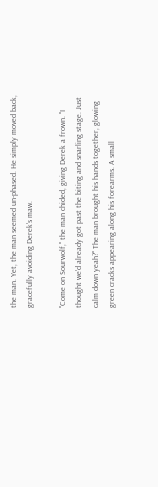the man. Yet, the man seemed un-phased. He simply moved back, gracefully avoiding Derek's maw.

"Come on Sourwolf," the man chided, giving Derek a frown. "I thought we'd already got past the biting and snarling stage. Just calm down yeah?" The man brought his hands together, glowing green cracks appearing along his forearms. A small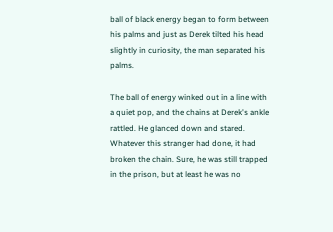ball of black energy began to form between his palms and just as Derek tilted his head slightly in curiosity, the man separated his palms.

The ball of energy winked out in a line with a quiet pop, and the chains at Derek's ankle rattled. He glanced down and stared. Whatever this stranger had done, it had broken the chain. Sure, he was still trapped in the prison, but at least he was no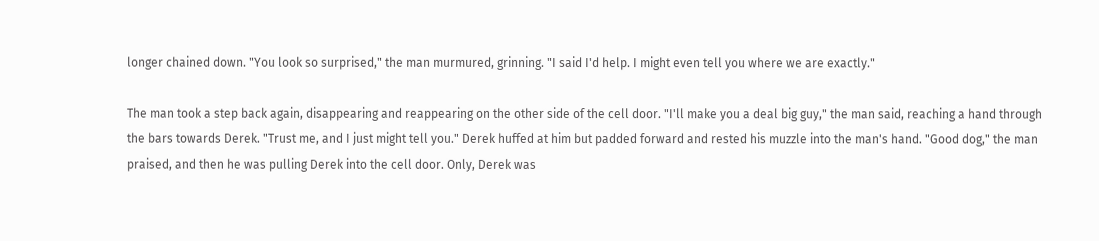longer chained down. "You look so surprised," the man murmured, grinning. "I said I'd help. I might even tell you where we are exactly."

The man took a step back again, disappearing and reappearing on the other side of the cell door. "I'll make you a deal big guy," the man said, reaching a hand through the bars towards Derek. "Trust me, and I just might tell you." Derek huffed at him but padded forward and rested his muzzle into the man's hand. "Good dog," the man praised, and then he was pulling Derek into the cell door. Only, Derek was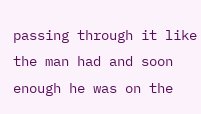passing through it like the man had and soon enough he was on the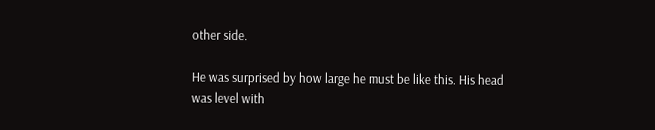other side.

He was surprised by how large he must be like this. His head was level with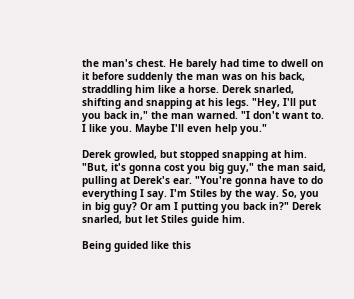the man's chest. He barely had time to dwell on it before suddenly the man was on his back, straddling him like a horse. Derek snarled, shifting and snapping at his legs. "Hey, I'll put you back in," the man warned. "I don't want to. I like you. Maybe I'll even help you."

Derek growled, but stopped snapping at him. "But, it's gonna cost you big guy," the man said, pulling at Derek's ear. "You're gonna have to do everything I say. I'm Stiles by the way. So, you in big guy? Or am I putting you back in?" Derek snarled, but let Stiles guide him.

Being guided like this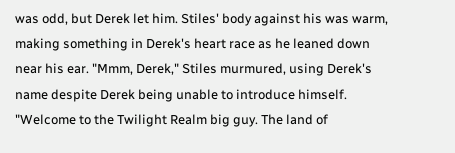was odd, but Derek let him. Stiles' body against his was warm, making something in Derek's heart race as he leaned down near his ear. "Mmm, Derek," Stiles murmured, using Derek's name despite Derek being unable to introduce himself. "Welcome to the Twilight Realm big guy. The land of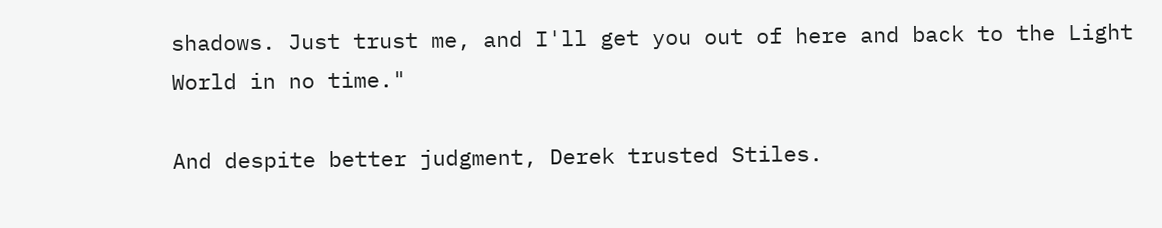shadows. Just trust me, and I'll get you out of here and back to the Light World in no time."

And despite better judgment, Derek trusted Stiles.